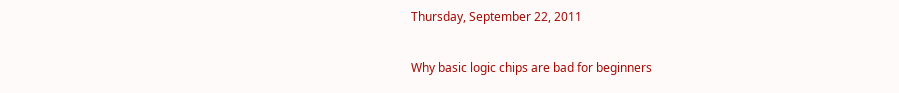Thursday, September 22, 2011

Why basic logic chips are bad for beginners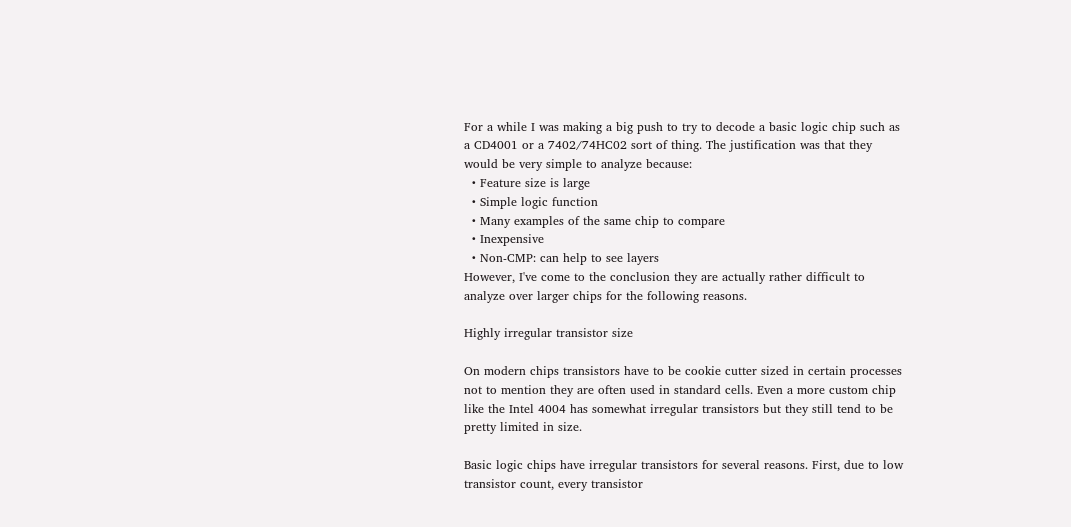For a while I was making a big push to try to decode a basic logic chip such as a CD4001 or a 7402/74HC02 sort of thing. The justification was that they would be very simple to analyze because:
  • Feature size is large
  • Simple logic function
  • Many examples of the same chip to compare
  • Inexpensive
  • Non-CMP: can help to see layers
However, I've come to the conclusion they are actually rather difficult to analyze over larger chips for the following reasons.

Highly irregular transistor size

On modern chips transistors have to be cookie cutter sized in certain processes not to mention they are often used in standard cells. Even a more custom chip like the Intel 4004 has somewhat irregular transistors but they still tend to be pretty limited in size.

Basic logic chips have irregular transistors for several reasons. First, due to low transistor count, every transistor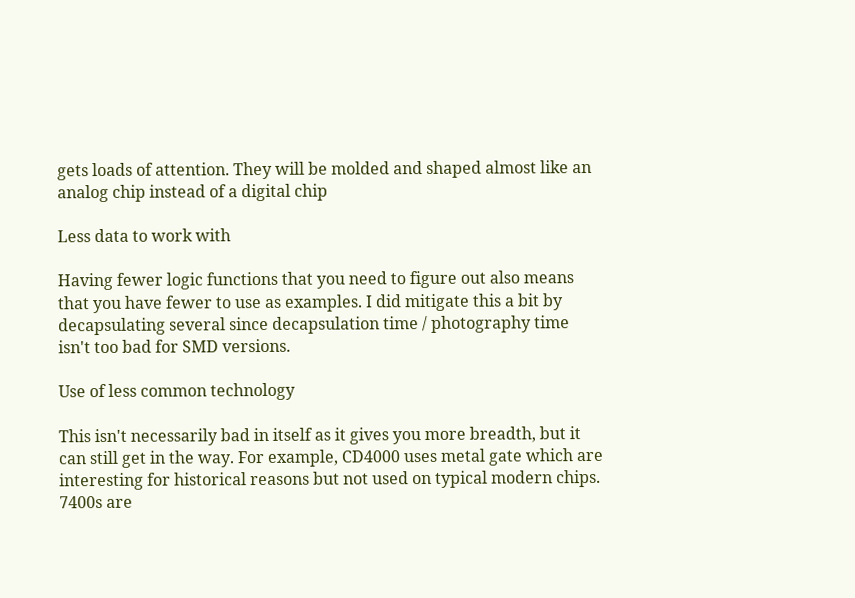gets loads of attention. They will be molded and shaped almost like an analog chip instead of a digital chip

Less data to work with

Having fewer logic functions that you need to figure out also means that you have fewer to use as examples. I did mitigate this a bit by decapsulating several since decapsulation time / photography time isn't too bad for SMD versions.

Use of less common technology

This isn't necessarily bad in itself as it gives you more breadth, but it can still get in the way. For example, CD4000 uses metal gate which are interesting for historical reasons but not used on typical modern chips. 7400s are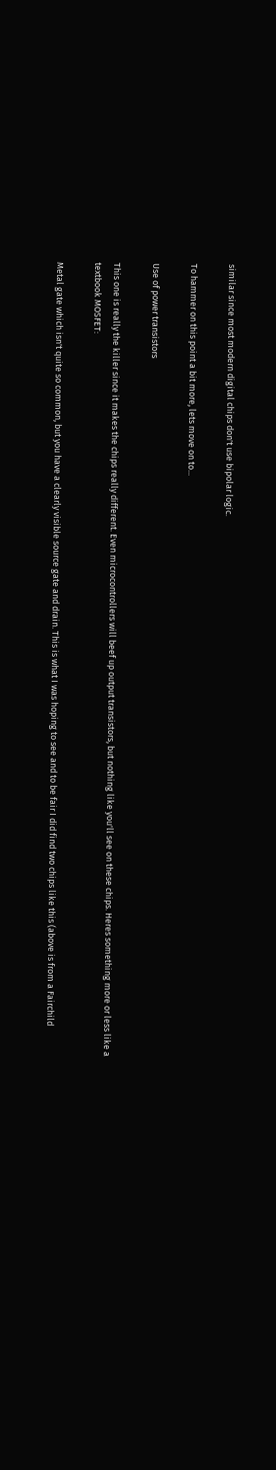similar since most modern digital chips don't use bipolar logic.

To hammer on this point a bit more, lets move on to...

Use of power transistors

This one is really the killer since it makes the chips really different. Even microcontrollers will beef up output transistors, but nothing like you'll see on these chips. Heres something more or less like a textbook MOSFET:

Metal gate which isn't quite so common, but you have a clearly visible source gate and drain. This is what I was hoping to see and to be fair I did find two chips like this (above is from a Fairchild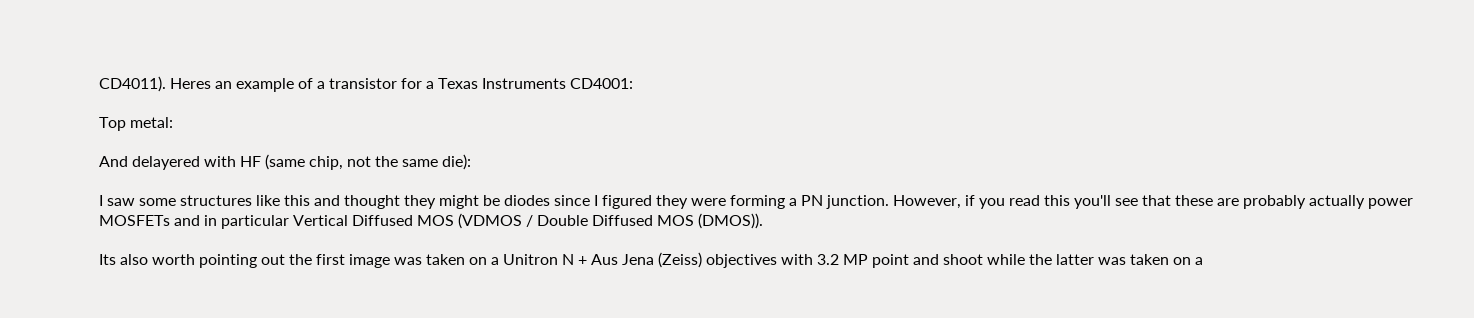CD4011). Heres an example of a transistor for a Texas Instruments CD4001:

Top metal:

And delayered with HF (same chip, not the same die):

I saw some structures like this and thought they might be diodes since I figured they were forming a PN junction. However, if you read this you'll see that these are probably actually power MOSFETs and in particular Vertical Diffused MOS (VDMOS / Double Diffused MOS (DMOS)).

Its also worth pointing out the first image was taken on a Unitron N + Aus Jena (Zeiss) objectives with 3.2 MP point and shoot while the latter was taken on a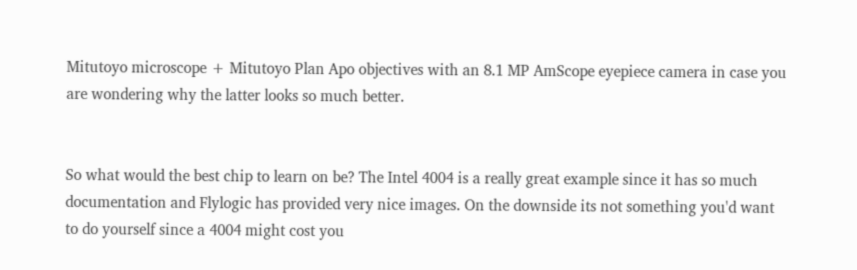Mitutoyo microscope + Mitutoyo Plan Apo objectives with an 8.1 MP AmScope eyepiece camera in case you are wondering why the latter looks so much better.


So what would the best chip to learn on be? The Intel 4004 is a really great example since it has so much documentation and Flylogic has provided very nice images. On the downside its not something you'd want to do yourself since a 4004 might cost you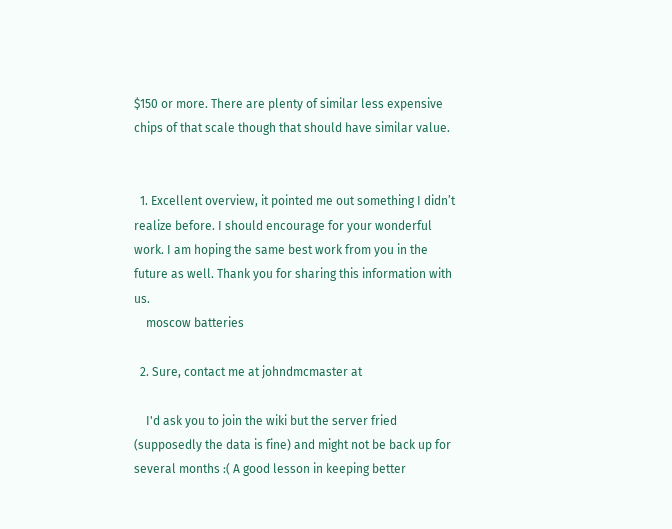$150 or more. There are plenty of similar less expensive chips of that scale though that should have similar value.


  1. Excellent overview, it pointed me out something I didn’t realize before. I should encourage for your wonderful work. I am hoping the same best work from you in the future as well. Thank you for sharing this information with us.
    moscow batteries

  2. Sure, contact me at johndmcmaster at

    I'd ask you to join the wiki but the server fried (supposedly the data is fine) and might not be back up for several months :( A good lesson in keeping better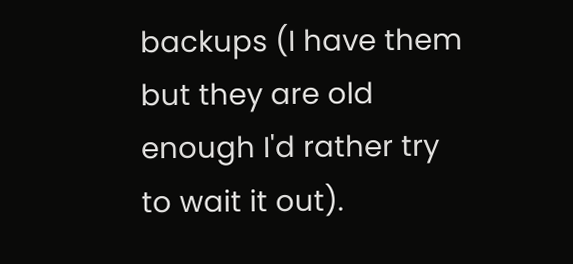backups (I have them but they are old enough I'd rather try to wait it out).